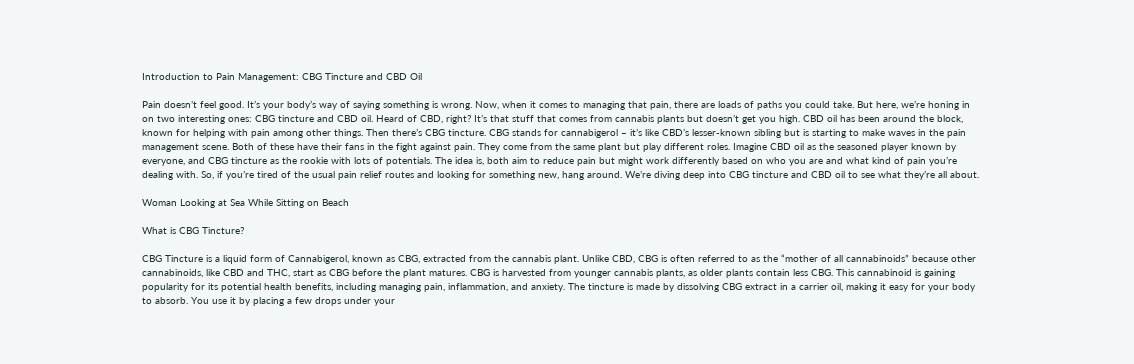Introduction to Pain Management: CBG Tincture and CBD Oil

Pain doesn’t feel good. It’s your body’s way of saying something is wrong. Now, when it comes to managing that pain, there are loads of paths you could take. But here, we’re honing in on two interesting ones: CBG tincture and CBD oil. Heard of CBD, right? It’s that stuff that comes from cannabis plants but doesn’t get you high. CBD oil has been around the block, known for helping with pain among other things. Then there’s CBG tincture. CBG stands for cannabigerol – it’s like CBD’s lesser-known sibling but is starting to make waves in the pain management scene. Both of these have their fans in the fight against pain. They come from the same plant but play different roles. Imagine CBD oil as the seasoned player known by everyone, and CBG tincture as the rookie with lots of potentials. The idea is, both aim to reduce pain but might work differently based on who you are and what kind of pain you’re dealing with. So, if you’re tired of the usual pain relief routes and looking for something new, hang around. We’re diving deep into CBG tincture and CBD oil to see what they’re all about.

Woman Looking at Sea While Sitting on Beach

What is CBG Tincture?

CBG Tincture is a liquid form of Cannabigerol, known as CBG, extracted from the cannabis plant. Unlike CBD, CBG is often referred to as the “mother of all cannabinoids” because other cannabinoids, like CBD and THC, start as CBG before the plant matures. CBG is harvested from younger cannabis plants, as older plants contain less CBG. This cannabinoid is gaining popularity for its potential health benefits, including managing pain, inflammation, and anxiety. The tincture is made by dissolving CBG extract in a carrier oil, making it easy for your body to absorb. You use it by placing a few drops under your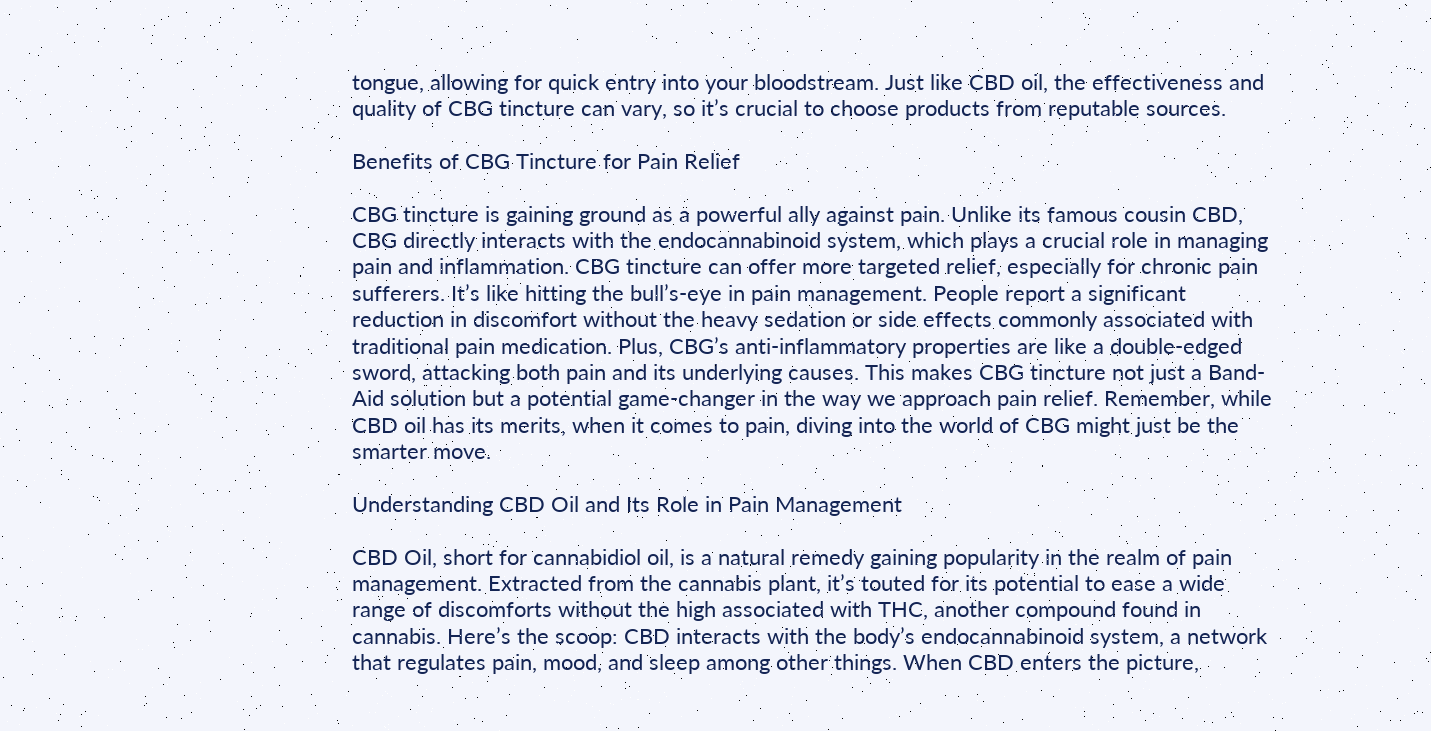tongue, allowing for quick entry into your bloodstream. Just like CBD oil, the effectiveness and quality of CBG tincture can vary, so it’s crucial to choose products from reputable sources.

Benefits of CBG Tincture for Pain Relief

CBG tincture is gaining ground as a powerful ally against pain. Unlike its famous cousin CBD, CBG directly interacts with the endocannabinoid system, which plays a crucial role in managing pain and inflammation. CBG tincture can offer more targeted relief, especially for chronic pain sufferers. It’s like hitting the bull’s-eye in pain management. People report a significant reduction in discomfort without the heavy sedation or side effects commonly associated with traditional pain medication. Plus, CBG’s anti-inflammatory properties are like a double-edged sword, attacking both pain and its underlying causes. This makes CBG tincture not just a Band-Aid solution but a potential game-changer in the way we approach pain relief. Remember, while CBD oil has its merits, when it comes to pain, diving into the world of CBG might just be the smarter move.

Understanding CBD Oil and Its Role in Pain Management

CBD Oil, short for cannabidiol oil, is a natural remedy gaining popularity in the realm of pain management. Extracted from the cannabis plant, it’s touted for its potential to ease a wide range of discomforts without the high associated with THC, another compound found in cannabis. Here’s the scoop: CBD interacts with the body’s endocannabinoid system, a network that regulates pain, mood, and sleep among other things. When CBD enters the picture,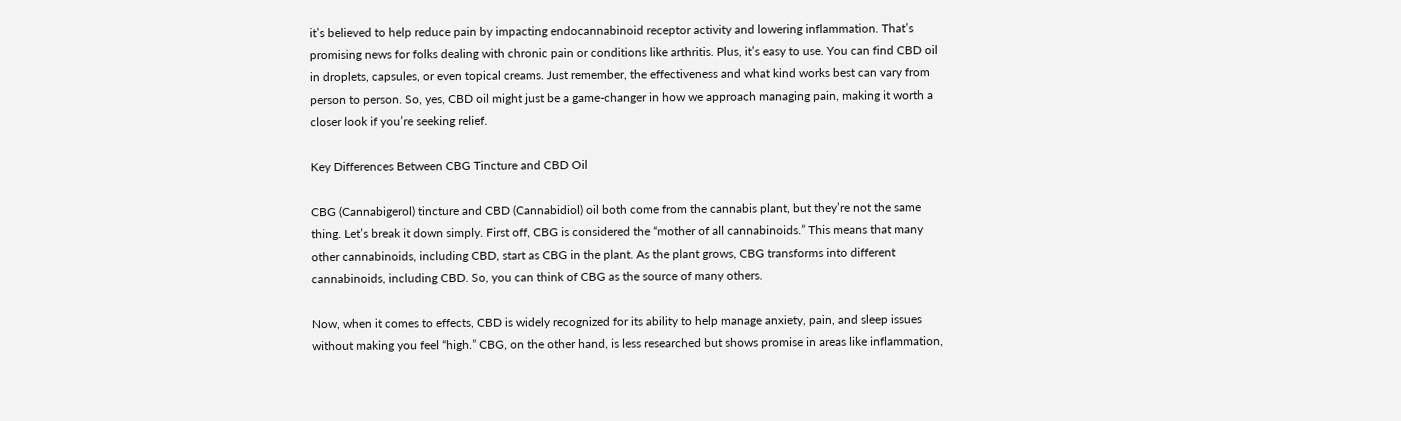it’s believed to help reduce pain by impacting endocannabinoid receptor activity and lowering inflammation. That’s promising news for folks dealing with chronic pain or conditions like arthritis. Plus, it’s easy to use. You can find CBD oil in droplets, capsules, or even topical creams. Just remember, the effectiveness and what kind works best can vary from person to person. So, yes, CBD oil might just be a game-changer in how we approach managing pain, making it worth a closer look if you’re seeking relief.

Key Differences Between CBG Tincture and CBD Oil

CBG (Cannabigerol) tincture and CBD (Cannabidiol) oil both come from the cannabis plant, but they’re not the same thing. Let’s break it down simply. First off, CBG is considered the “mother of all cannabinoids.” This means that many other cannabinoids, including CBD, start as CBG in the plant. As the plant grows, CBG transforms into different cannabinoids, including CBD. So, you can think of CBG as the source of many others.

Now, when it comes to effects, CBD is widely recognized for its ability to help manage anxiety, pain, and sleep issues without making you feel “high.” CBG, on the other hand, is less researched but shows promise in areas like inflammation,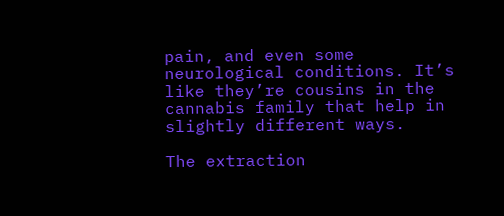pain, and even some neurological conditions. It’s like they’re cousins in the cannabis family that help in slightly different ways.

The extraction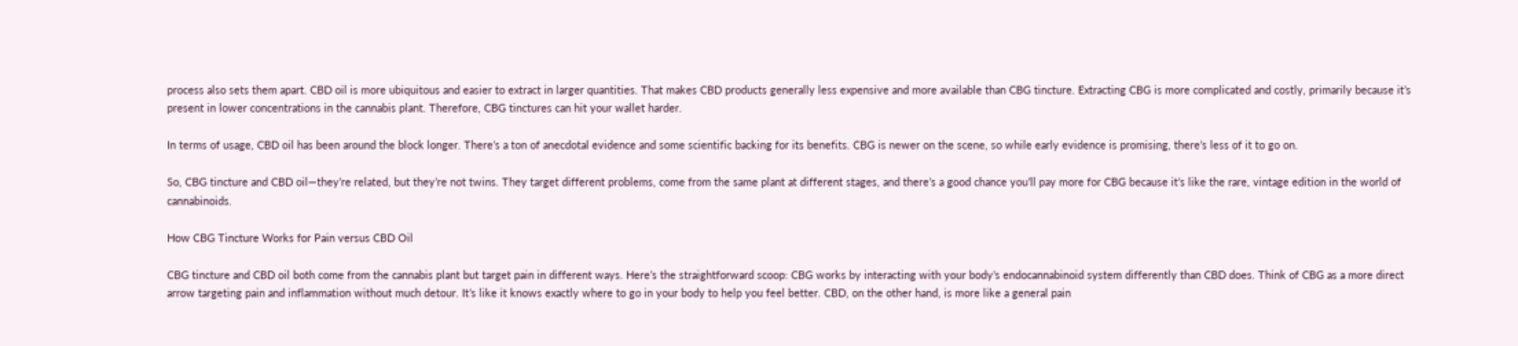process also sets them apart. CBD oil is more ubiquitous and easier to extract in larger quantities. That makes CBD products generally less expensive and more available than CBG tincture. Extracting CBG is more complicated and costly, primarily because it’s present in lower concentrations in the cannabis plant. Therefore, CBG tinctures can hit your wallet harder.

In terms of usage, CBD oil has been around the block longer. There’s a ton of anecdotal evidence and some scientific backing for its benefits. CBG is newer on the scene, so while early evidence is promising, there’s less of it to go on.

So, CBG tincture and CBD oil—they’re related, but they’re not twins. They target different problems, come from the same plant at different stages, and there’s a good chance you’ll pay more for CBG because it’s like the rare, vintage edition in the world of cannabinoids.

How CBG Tincture Works for Pain versus CBD Oil

CBG tincture and CBD oil both come from the cannabis plant but target pain in different ways. Here’s the straightforward scoop: CBG works by interacting with your body’s endocannabinoid system differently than CBD does. Think of CBG as a more direct arrow targeting pain and inflammation without much detour. It’s like it knows exactly where to go in your body to help you feel better. CBD, on the other hand, is more like a general pain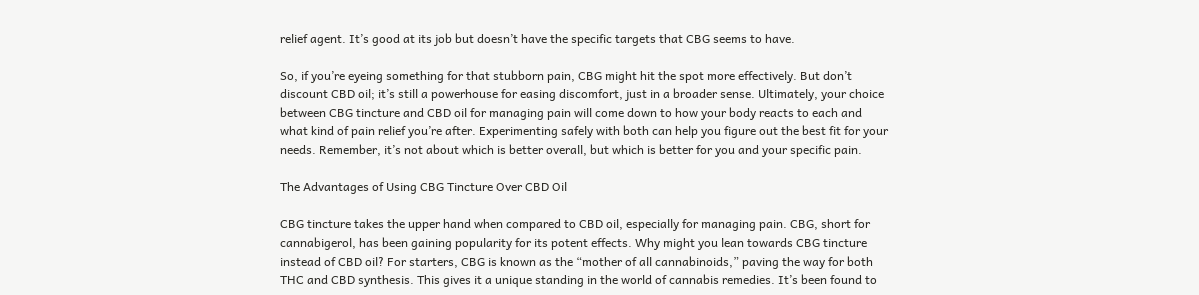relief agent. It’s good at its job but doesn’t have the specific targets that CBG seems to have.

So, if you’re eyeing something for that stubborn pain, CBG might hit the spot more effectively. But don’t discount CBD oil; it’s still a powerhouse for easing discomfort, just in a broader sense. Ultimately, your choice between CBG tincture and CBD oil for managing pain will come down to how your body reacts to each and what kind of pain relief you’re after. Experimenting safely with both can help you figure out the best fit for your needs. Remember, it’s not about which is better overall, but which is better for you and your specific pain.

The Advantages of Using CBG Tincture Over CBD Oil

CBG tincture takes the upper hand when compared to CBD oil, especially for managing pain. CBG, short for cannabigerol, has been gaining popularity for its potent effects. Why might you lean towards CBG tincture instead of CBD oil? For starters, CBG is known as the “mother of all cannabinoids,” paving the way for both THC and CBD synthesis. This gives it a unique standing in the world of cannabis remedies. It’s been found to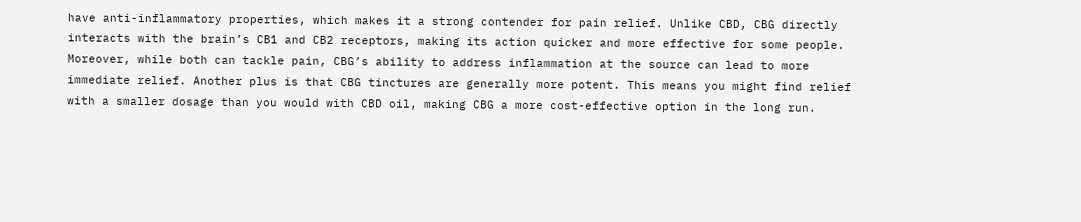have anti-inflammatory properties, which makes it a strong contender for pain relief. Unlike CBD, CBG directly interacts with the brain’s CB1 and CB2 receptors, making its action quicker and more effective for some people. Moreover, while both can tackle pain, CBG’s ability to address inflammation at the source can lead to more immediate relief. Another plus is that CBG tinctures are generally more potent. This means you might find relief with a smaller dosage than you would with CBD oil, making CBG a more cost-effective option in the long run.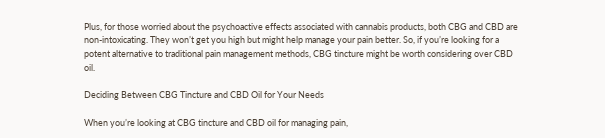Plus, for those worried about the psychoactive effects associated with cannabis products, both CBG and CBD are non-intoxicating. They won’t get you high but might help manage your pain better. So, if you’re looking for a potent alternative to traditional pain management methods, CBG tincture might be worth considering over CBD oil.

Deciding Between CBG Tincture and CBD Oil for Your Needs

When you’re looking at CBG tincture and CBD oil for managing pain,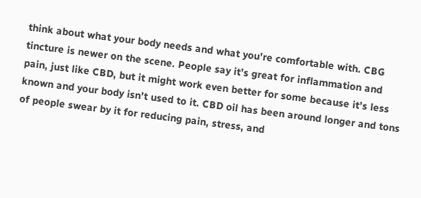think about what your body needs and what you’re comfortable with. CBG tincture is newer on the scene. People say it’s great for inflammation and pain, just like CBD, but it might work even better for some because it’s less known and your body isn’t used to it. CBD oil has been around longer and tons of people swear by it for reducing pain, stress, and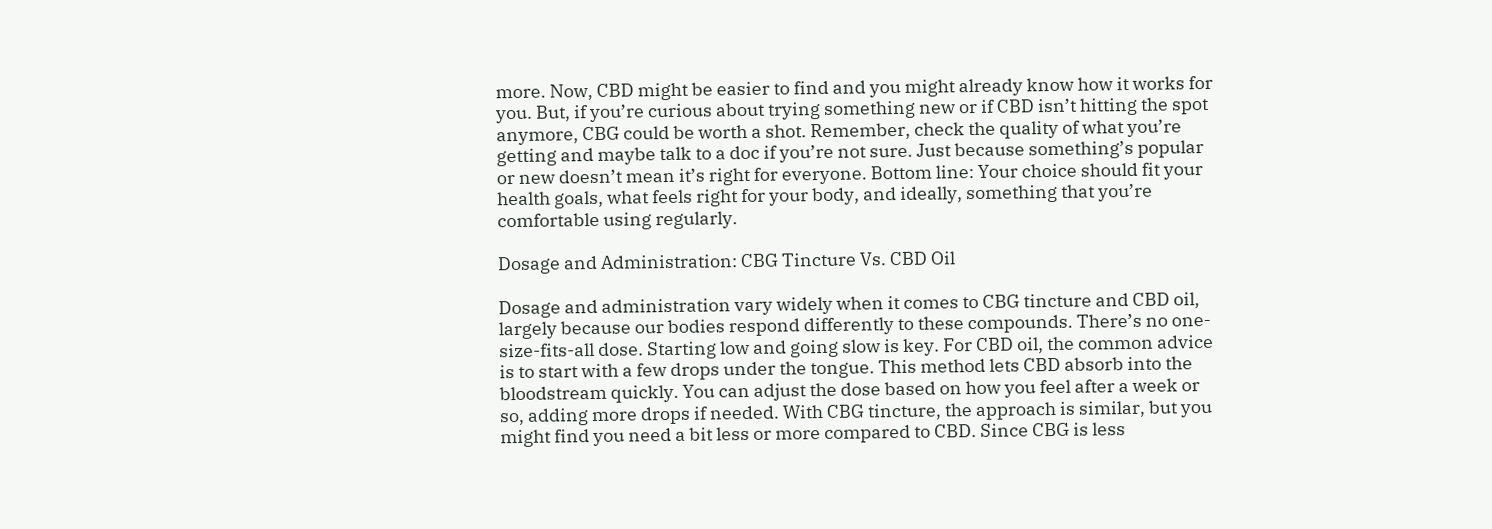more. Now, CBD might be easier to find and you might already know how it works for you. But, if you’re curious about trying something new or if CBD isn’t hitting the spot anymore, CBG could be worth a shot. Remember, check the quality of what you’re getting and maybe talk to a doc if you’re not sure. Just because something’s popular or new doesn’t mean it’s right for everyone. Bottom line: Your choice should fit your health goals, what feels right for your body, and ideally, something that you’re comfortable using regularly.

Dosage and Administration: CBG Tincture Vs. CBD Oil

Dosage and administration vary widely when it comes to CBG tincture and CBD oil, largely because our bodies respond differently to these compounds. There’s no one-size-fits-all dose. Starting low and going slow is key. For CBD oil, the common advice is to start with a few drops under the tongue. This method lets CBD absorb into the bloodstream quickly. You can adjust the dose based on how you feel after a week or so, adding more drops if needed. With CBG tincture, the approach is similar, but you might find you need a bit less or more compared to CBD. Since CBG is less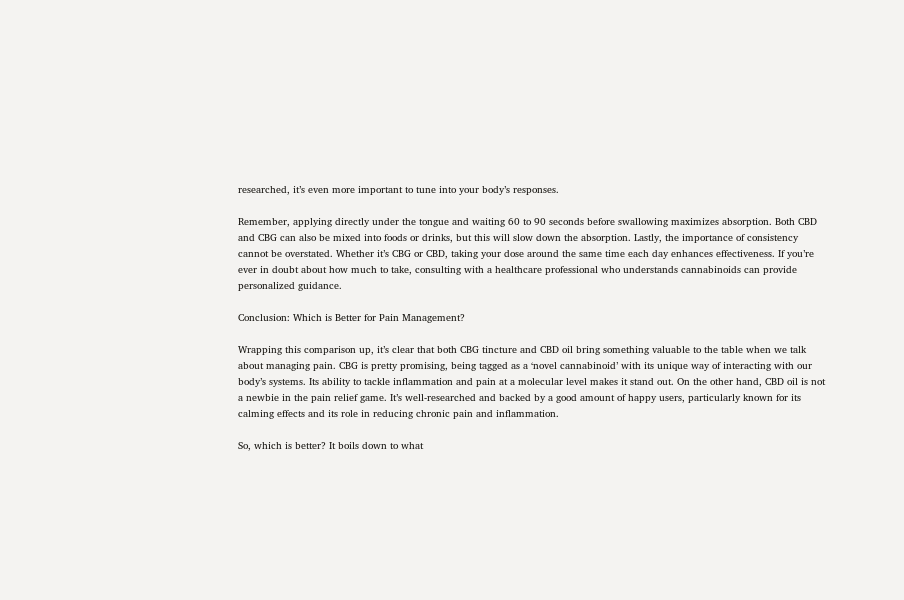researched, it’s even more important to tune into your body’s responses.

Remember, applying directly under the tongue and waiting 60 to 90 seconds before swallowing maximizes absorption. Both CBD and CBG can also be mixed into foods or drinks, but this will slow down the absorption. Lastly, the importance of consistency cannot be overstated. Whether it’s CBG or CBD, taking your dose around the same time each day enhances effectiveness. If you’re ever in doubt about how much to take, consulting with a healthcare professional who understands cannabinoids can provide personalized guidance.

Conclusion: Which is Better for Pain Management?

Wrapping this comparison up, it’s clear that both CBG tincture and CBD oil bring something valuable to the table when we talk about managing pain. CBG is pretty promising, being tagged as a ‘novel cannabinoid’ with its unique way of interacting with our body’s systems. Its ability to tackle inflammation and pain at a molecular level makes it stand out. On the other hand, CBD oil is not a newbie in the pain relief game. It’s well-researched and backed by a good amount of happy users, particularly known for its calming effects and its role in reducing chronic pain and inflammation.

So, which is better? It boils down to what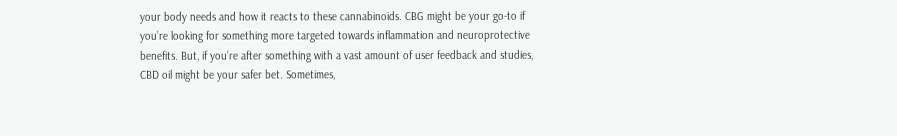your body needs and how it reacts to these cannabinoids. CBG might be your go-to if you’re looking for something more targeted towards inflammation and neuroprotective benefits. But, if you’re after something with a vast amount of user feedback and studies, CBD oil might be your safer bet. Sometimes,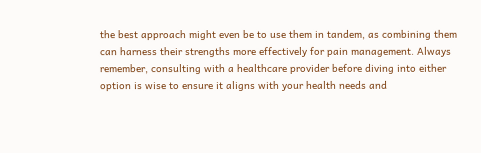the best approach might even be to use them in tandem, as combining them can harness their strengths more effectively for pain management. Always remember, consulting with a healthcare provider before diving into either option is wise to ensure it aligns with your health needs and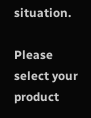situation.

Please select your product